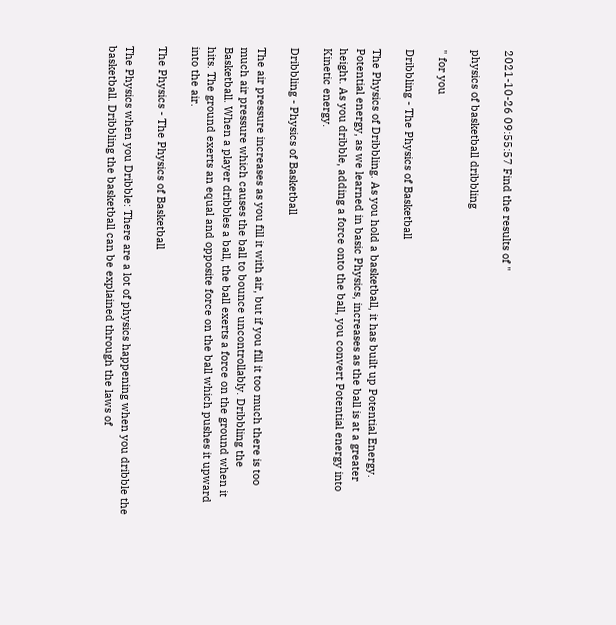2021-10-26 09:55:57 Find the results of "

physics of basketball dribbling

" for you

Dribbling - The Physics of Basketball

The Physics of Dribbling. As you hold a basketball, it has built up Potential Energy. Potential energy, as we learned in basic Physics, increases as the ball is at a greater height. As you dribble, adding a force onto the ball, you convert Potential energy into Kinetic energy.

Dribbling - Physics of Basketball

The air pressure increases as you fill it with air, but if you fill it too much there is too much air pressure which causes the ball to bounce uncontrollably. Dribbling the Basketball. When a player dribbles a ball, the ball exerts a force on the ground when it hits. The ground exerts an equal and opposite force on the ball which pushes it upward into the air.

The Physics - The Physics of Basketball

The Physics when you Dribble: There are a lot of physics happening when you dribble the basketball. Dribbling the basketball can be explained through the laws of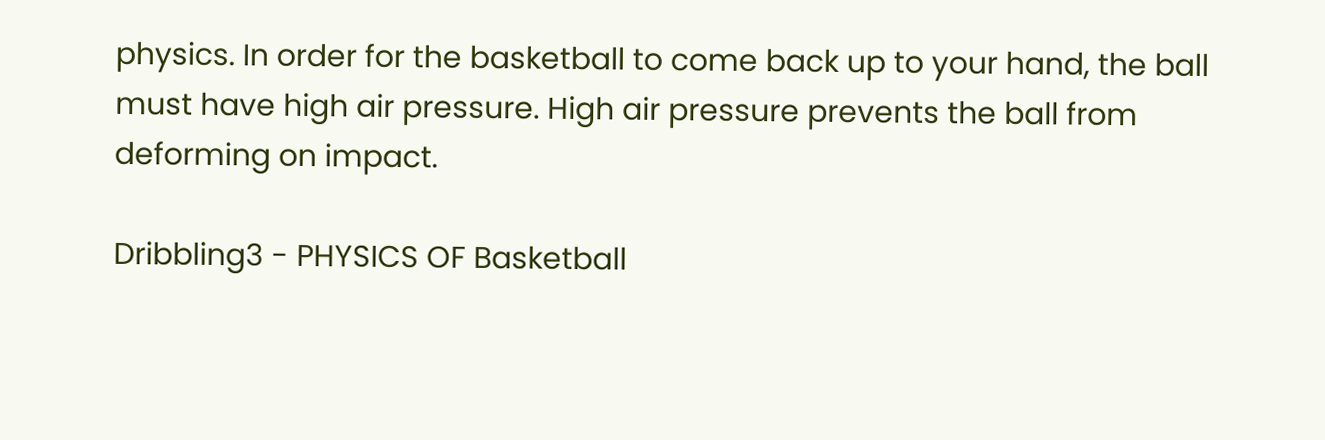physics. In order for the basketball to come back up to your hand, the ball must have high air pressure. High air pressure prevents the ball from deforming on impact.

Dribbling3 - PHYSICS OF Basketball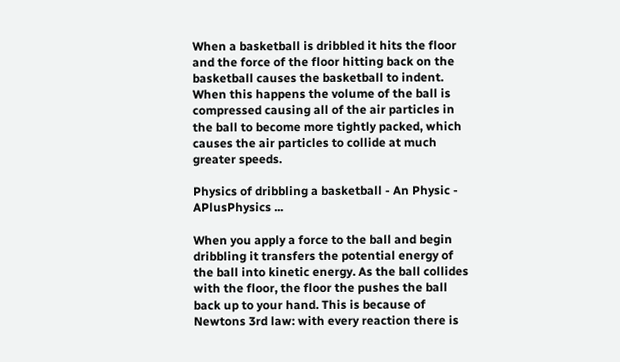When a basketball is dribbled it hits the floor and the force of the floor hitting back on the basketball causes the basketball to indent. When this happens the volume of the ball is compressed causing all of the air particles in the ball to become more tightly packed, which causes the air particles to collide at much greater speeds.

Physics of dribbling a basketball - An Physic - APlusPhysics ...

When you apply a force to the ball and begin dribbling it transfers the potential energy of the ball into kinetic energy. As the ball collides with the floor, the floor the pushes the ball back up to your hand. This is because of Newtons 3rd law: with every reaction there is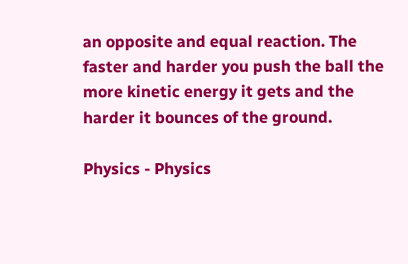an opposite and equal reaction. The faster and harder you push the ball the more kinetic energy it gets and the harder it bounces of the ground.

Physics - Physics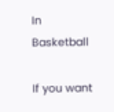In Basketball

If you want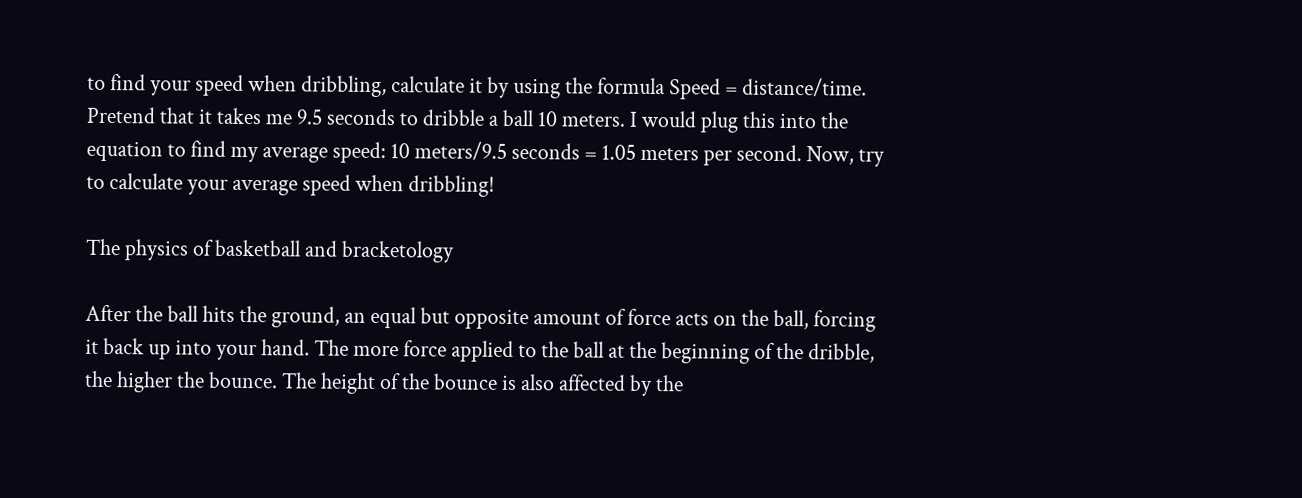to find your speed when dribbling, calculate it by using the formula Speed = distance/time. Pretend that it takes me 9.5 seconds to dribble a ball 10 meters. I would plug this into the equation to find my average speed: 10 meters/9.5 seconds = 1.05 meters per second. Now, try to calculate your average speed when dribbling!

The physics of basketball and bracketology

After the ball hits the ground, an equal but opposite amount of force acts on the ball, forcing it back up into your hand. The more force applied to the ball at the beginning of the dribble, the higher the bounce. The height of the bounce is also affected by the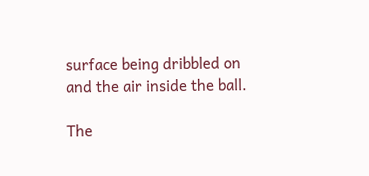surface being dribbled on and the air inside the ball.

The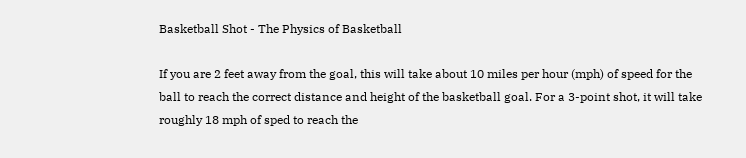Basketball Shot - The Physics of Basketball

If you are 2 feet away from the goal, this will take about 10 miles per hour (mph) of speed for the ball to reach the correct distance and height of the basketball goal. For a 3-point shot, it will take roughly 18 mph of sped to reach the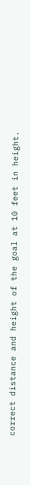correct distance and height of the goal at 10 feet in height.